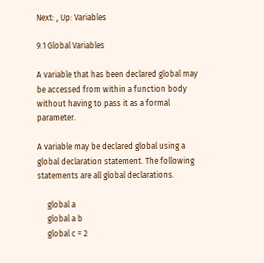Next: , Up: Variables

9.1 Global Variables

A variable that has been declared global may be accessed from within a function body without having to pass it as a formal parameter.

A variable may be declared global using a global declaration statement. The following statements are all global declarations.

     global a
     global a b
     global c = 2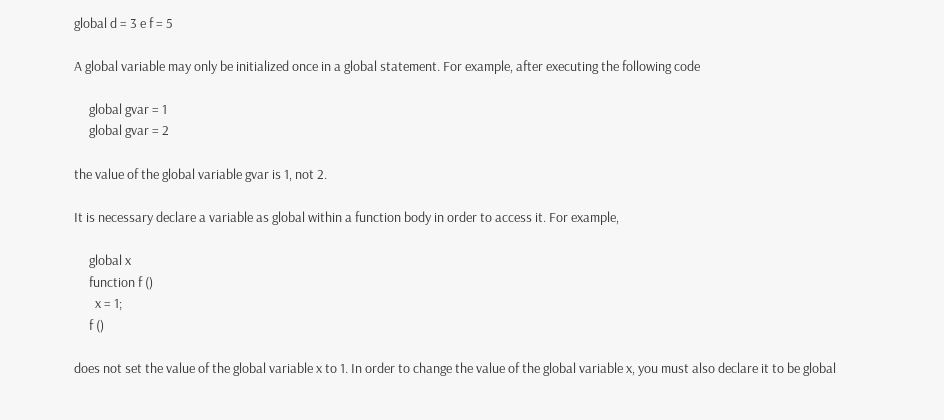global d = 3 e f = 5

A global variable may only be initialized once in a global statement. For example, after executing the following code

     global gvar = 1
     global gvar = 2

the value of the global variable gvar is 1, not 2.

It is necessary declare a variable as global within a function body in order to access it. For example,

     global x
     function f ()
       x = 1;
     f ()

does not set the value of the global variable x to 1. In order to change the value of the global variable x, you must also declare it to be global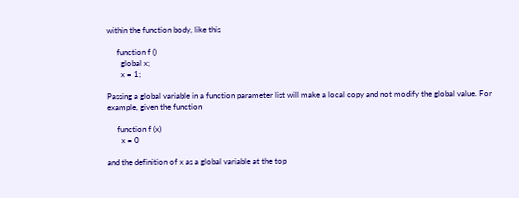within the function body, like this

     function f ()
       global x;
       x = 1;

Passing a global variable in a function parameter list will make a local copy and not modify the global value. For example, given the function

     function f (x)
       x = 0

and the definition of x as a global variable at the top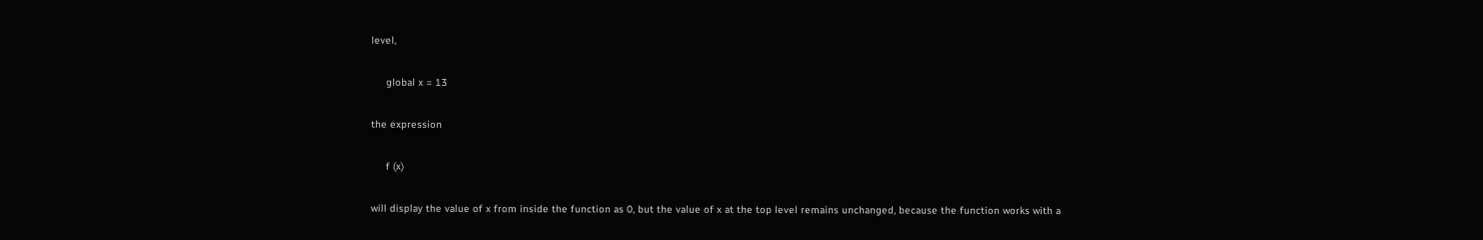level,

     global x = 13

the expression

     f (x)

will display the value of x from inside the function as 0, but the value of x at the top level remains unchanged, because the function works with a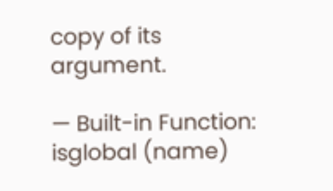copy of its argument.

— Built-in Function: isglobal (name)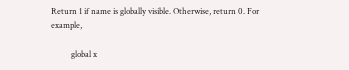Return 1 if name is globally visible. Otherwise, return 0. For example,

          global x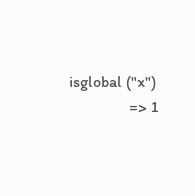isglobal ("x")
               => 1